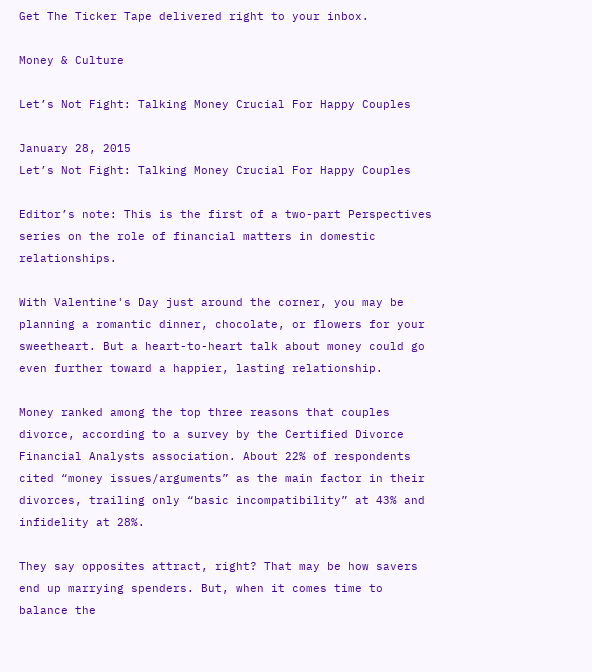Get The Ticker Tape delivered right to your inbox.

Money & Culture

Let’s Not Fight: Talking Money Crucial For Happy Couples

January 28, 2015
Let’s Not Fight: Talking Money Crucial For Happy Couples

Editor’s note: This is the first of a two-part Perspectives series on the role of financial matters in domestic relationships.

With Valentine's Day just around the corner, you may be planning a romantic dinner, chocolate, or flowers for your sweetheart. But a heart-to-heart talk about money could go even further toward a happier, lasting relationship.

Money ranked among the top three reasons that couples divorce, according to a survey by the Certified Divorce Financial Analysts association. About 22% of respondents cited “money issues/arguments” as the main factor in their divorces, trailing only “basic incompatibility” at 43% and infidelity at 28%.

They say opposites attract, right? That may be how savers end up marrying spenders. But, when it comes time to balance the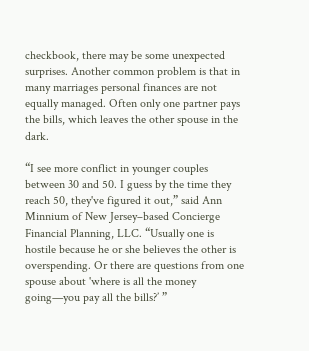checkbook, there may be some unexpected surprises. Another common problem is that in many marriages personal finances are not equally managed. Often only one partner pays the bills, which leaves the other spouse in the dark.

“I see more conflict in younger couples between 30 and 50. I guess by the time they reach 50, they've figured it out,” said Ann Minnium of New Jersey–based Concierge Financial Planning, LLC. “Usually one is hostile because he or she believes the other is overspending. Or there are questions from one spouse about 'where is all the money going—you pay all the bills?’ ”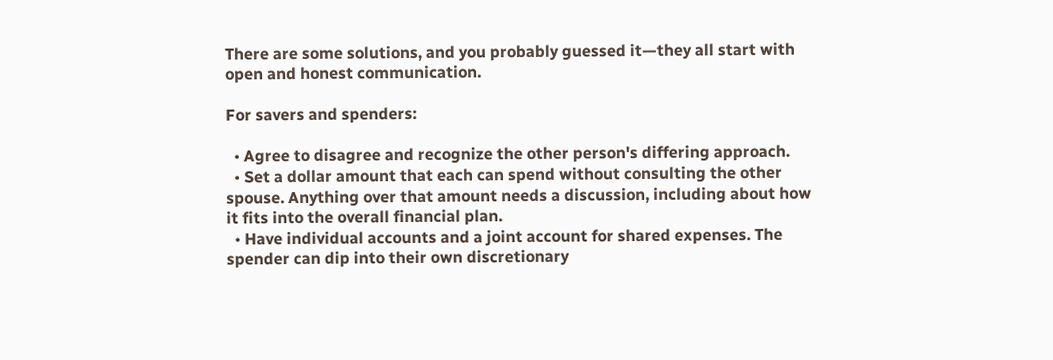There are some solutions, and you probably guessed it—they all start with open and honest communication.

For savers and spenders:

  • Agree to disagree and recognize the other person's differing approach.
  • Set a dollar amount that each can spend without consulting the other spouse. Anything over that amount needs a discussion, including about how it fits into the overall financial plan.
  • Have individual accounts and a joint account for shared expenses. The spender can dip into their own discretionary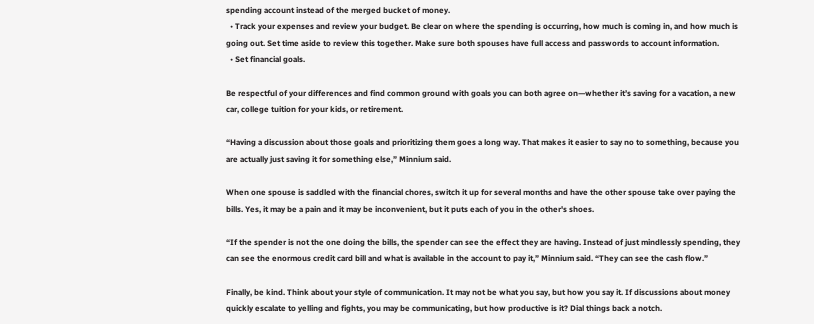spending account instead of the merged bucket of money.
  • Track your expenses and review your budget. Be clear on where the spending is occurring, how much is coming in, and how much is going out. Set time aside to review this together. Make sure both spouses have full access and passwords to account information.
  • Set financial goals.

Be respectful of your differences and find common ground with goals you can both agree on—whether it’s saving for a vacation, a new car, college tuition for your kids, or retirement.

“Having a discussion about those goals and prioritizing them goes a long way. That makes it easier to say no to something, because you are actually just saving it for something else,” Minnium said.

When one spouse is saddled with the financial chores, switch it up for several months and have the other spouse take over paying the bills. Yes, it may be a pain and it may be inconvenient, but it puts each of you in the other's shoes.

“If the spender is not the one doing the bills, the spender can see the effect they are having. Instead of just mindlessly spending, they can see the enormous credit card bill and what is available in the account to pay it,” Minnium said. “They can see the cash flow.”

Finally, be kind. Think about your style of communication. It may not be what you say, but how you say it. If discussions about money quickly escalate to yelling and fights, you may be communicating, but how productive is it? Dial things back a notch.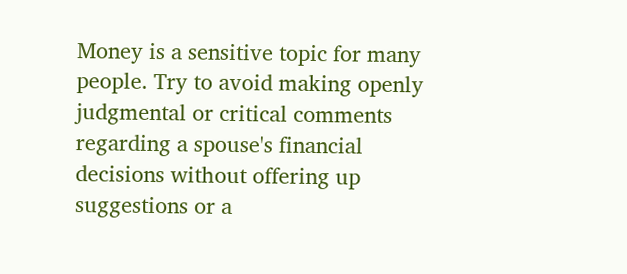Money is a sensitive topic for many people. Try to avoid making openly judgmental or critical comments regarding a spouse's financial decisions without offering up suggestions or a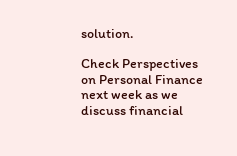solution.

Check Perspectives on Personal Finance next week as we discuss financial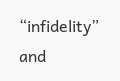“infidelity” and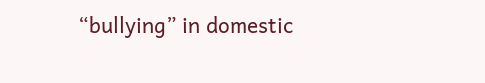“bullying” in domestic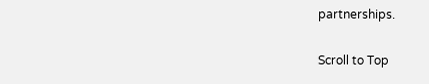partnerships.

Scroll to Top